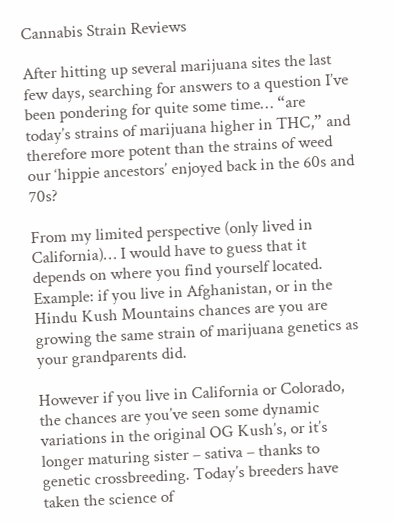Cannabis Strain Reviews

After hitting up several marijuana sites the last few days, searching for answers to a question I’ve been pondering for quite some time… “are today’s strains of marijuana higher in THC,” and therefore more potent than the strains of weed our ‘hippie ancestors’ enjoyed back in the 60s and 70s?

From my limited perspective (only lived in California)… I would have to guess that it depends on where you find yourself located. Example: if you live in Afghanistan, or in the Hindu Kush Mountains chances are you are growing the same strain of marijuana genetics as your grandparents did.

However if you live in California or Colorado, the chances are you’ve seen some dynamic variations in the original OG Kush’s, or it’s longer maturing sister – sativa – thanks to genetic crossbreeding. Today’s breeders have taken the science of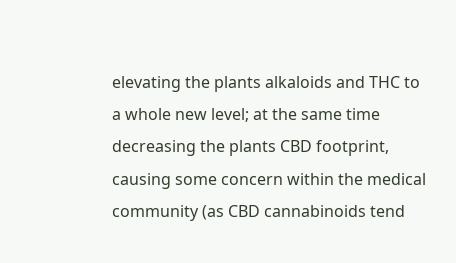elevating the plants alkaloids and THC to a whole new level; at the same time decreasing the plants CBD footprint, causing some concern within the medical community (as CBD cannabinoids tend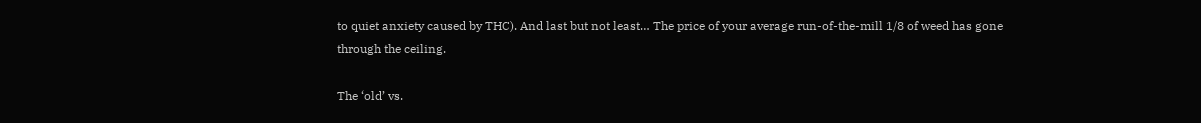to quiet anxiety caused by THC). And last but not least… The price of your average run-of-the-mill 1/8 of weed has gone through the ceiling.

The ‘old’ vs.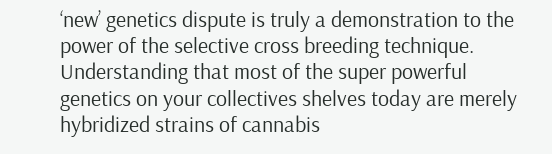‘new’ genetics dispute is truly a demonstration to the power of the selective cross breeding technique. Understanding that most of the super powerful genetics on your collectives shelves today are merely hybridized strains of cannabis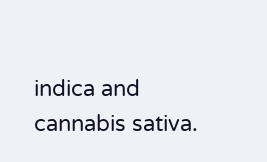indica and cannabis sativa.